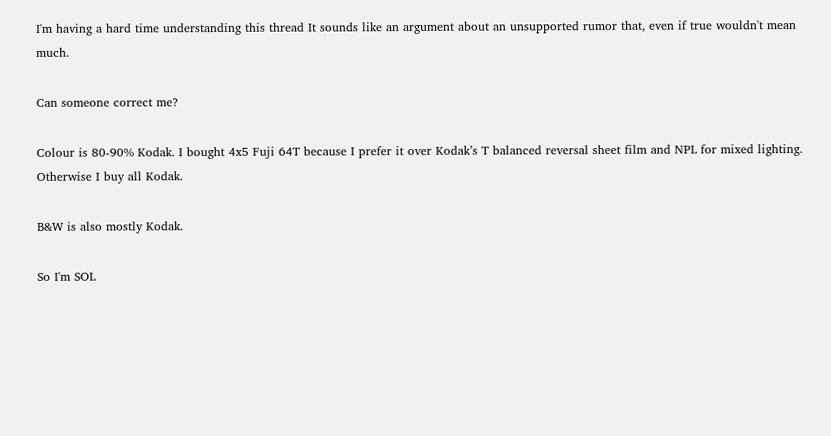I'm having a hard time understanding this thread It sounds like an argument about an unsupported rumor that, even if true wouldn't mean much.

Can someone correct me?

Colour is 80-90% Kodak. I bought 4x5 Fuji 64T because I prefer it over Kodak’s T balanced reversal sheet film and NPL for mixed lighting. Otherwise I buy all Kodak.

B&W is also mostly Kodak.

So I'm SOL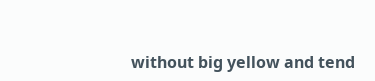without big yellow and tend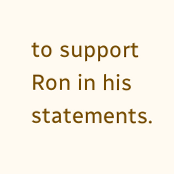to support Ron in his statements.